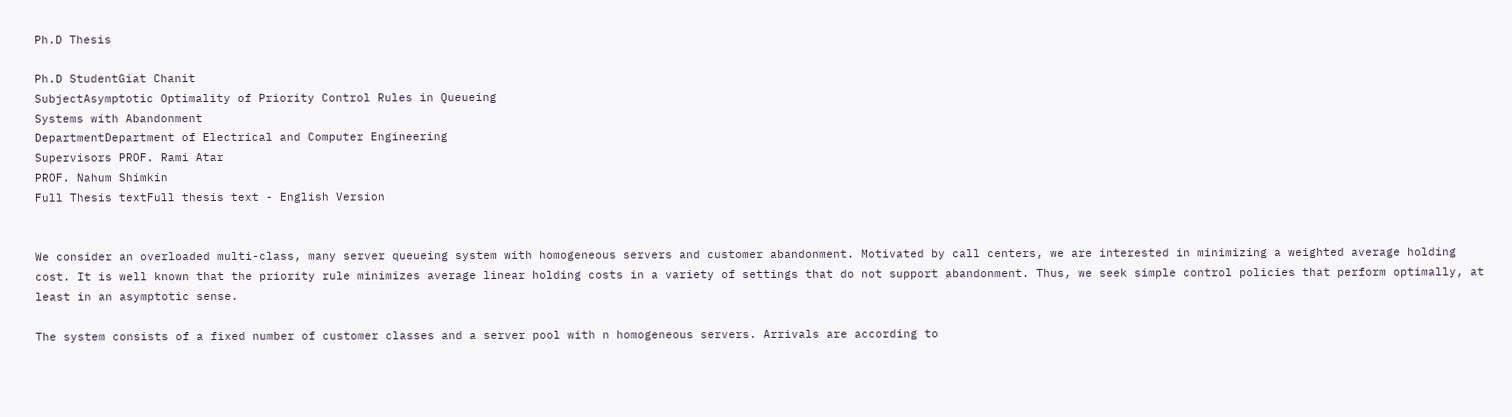Ph.D Thesis

Ph.D StudentGiat Chanit
SubjectAsymptotic Optimality of Priority Control Rules in Queueing
Systems with Abandonment
DepartmentDepartment of Electrical and Computer Engineering
Supervisors PROF. Rami Atar
PROF. Nahum Shimkin
Full Thesis textFull thesis text - English Version


We consider an overloaded multi-class, many server queueing system with homogeneous servers and customer abandonment. Motivated by call centers, we are interested in minimizing a weighted average holding cost. It is well known that the priority rule minimizes average linear holding costs in a variety of settings that do not support abandonment. Thus, we seek simple control policies that perform optimally, at least in an asymptotic sense.

The system consists of a fixed number of customer classes and a server pool with n homogeneous servers. Arrivals are according to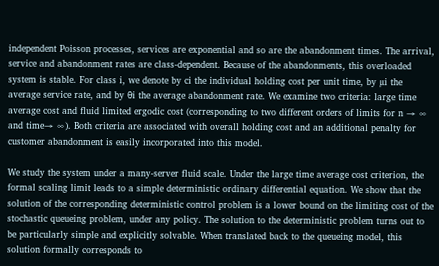independent Poisson processes, services are exponential and so are the abandonment times. The arrival, service and abandonment rates are class-dependent. Because of the abandonments, this overloaded system is stable. For class i, we denote by ci the individual holding cost per unit time, by µi the average service rate, and by θi the average abandonment rate. We examine two criteria: large time average cost and fluid limited ergodic cost (corresponding to two different orders of limits for n → ∞ and time→ ∞). Both criteria are associated with overall holding cost and an additional penalty for customer abandonment is easily incorporated into this model.

We study the system under a many-server fluid scale. Under the large time average cost criterion, the formal scaling limit leads to a simple deterministic ordinary differential equation. We show that the solution of the corresponding deterministic control problem is a lower bound on the limiting cost of the stochastic queueing problem, under any policy. The solution to the deterministic problem turns out to be particularly simple and explicitly solvable. When translated back to the queueing model, this solution formally corresponds to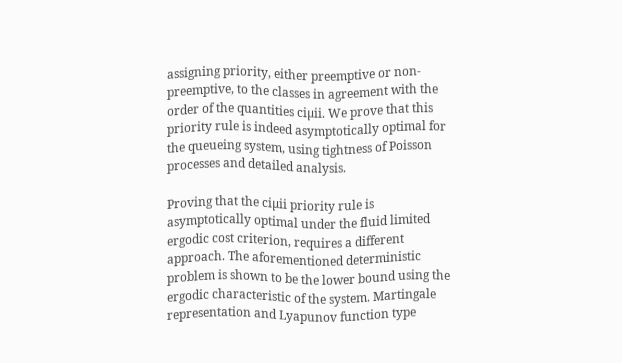assigning priority, either preemptive or non-preemptive, to the classes in agreement with the order of the quantities ciµii. We prove that this priority rule is indeed asymptotically optimal for the queueing system, using tightness of Poisson processes and detailed analysis.

Proving that the ciµii priority rule is asymptotically optimal under the fluid limited ergodic cost criterion, requires a different approach. The aforementioned deterministic problem is shown to be the lower bound using the ergodic characteristic of the system. Martingale representation and Lyapunov function type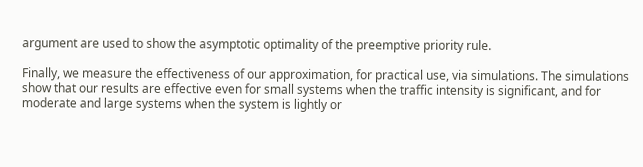argument are used to show the asymptotic optimality of the preemptive priority rule.

Finally, we measure the effectiveness of our approximation, for practical use, via simulations. The simulations show that our results are effective even for small systems when the traffic intensity is significant, and for moderate and large systems when the system is lightly or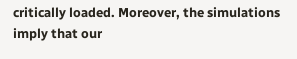critically loaded. Moreover, the simulations imply that our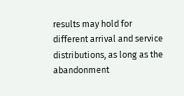results may hold for different arrival and service distributions, as long as the abandonment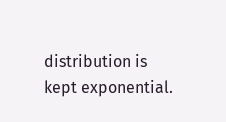distribution is kept exponential.